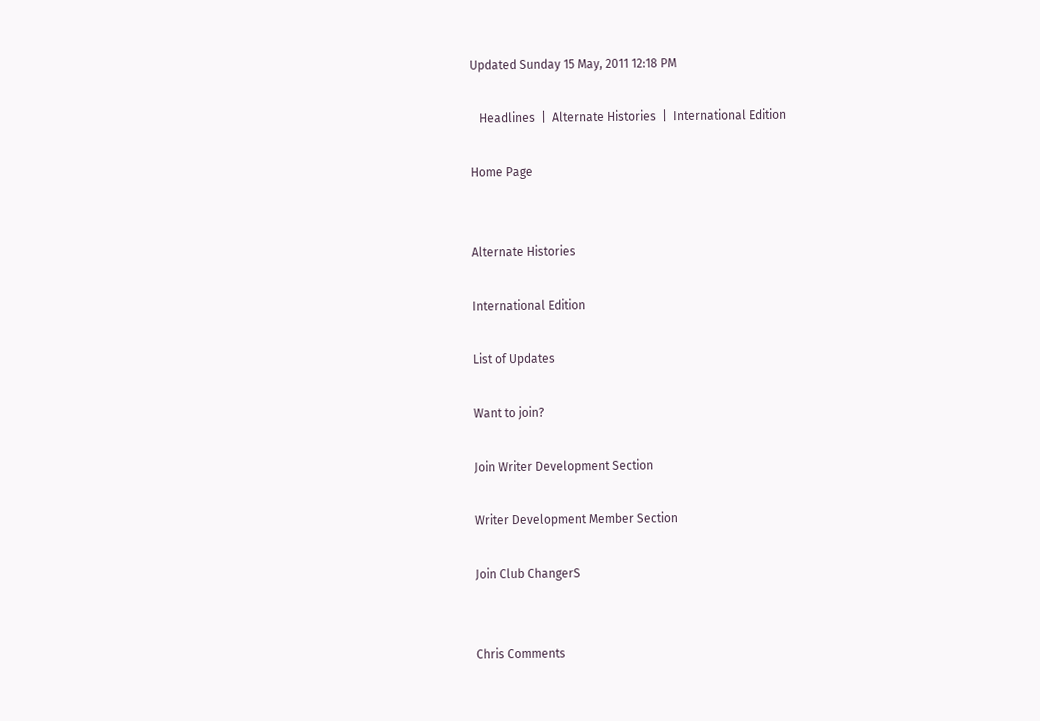Updated Sunday 15 May, 2011 12:18 PM

   Headlines  |  Alternate Histories  |  International Edition

Home Page


Alternate Histories

International Edition

List of Updates

Want to join?

Join Writer Development Section

Writer Development Member Section

Join Club ChangerS


Chris Comments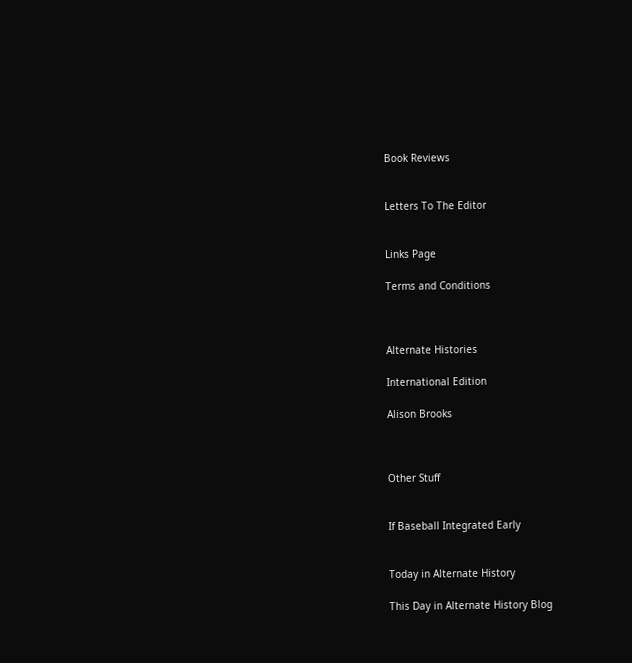Book Reviews


Letters To The Editor


Links Page

Terms and Conditions



Alternate Histories

International Edition

Alison Brooks



Other Stuff


If Baseball Integrated Early


Today in Alternate History

This Day in Alternate History Blog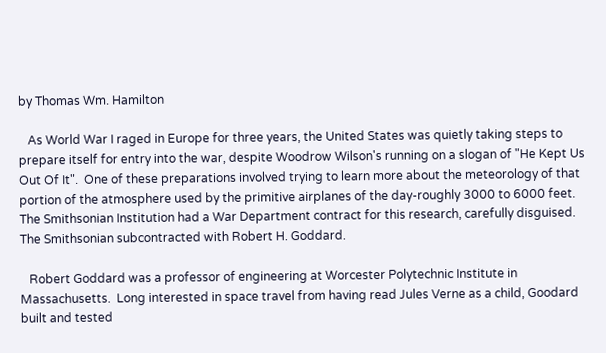by Thomas Wm. Hamilton

   As World War I raged in Europe for three years, the United States was quietly taking steps to prepare itself for entry into the war, despite Woodrow Wilson's running on a slogan of "He Kept Us Out Of It".  One of these preparations involved trying to learn more about the meteorology of that portion of the atmosphere used by the primitive airplanes of the day-roughly 3000 to 6000 feet.  The Smithsonian Institution had a War Department contract for this research, carefully disguised.  The Smithsonian subcontracted with Robert H. Goddard.

   Robert Goddard was a professor of engineering at Worcester Polytechnic Institute in Massachusetts.  Long interested in space travel from having read Jules Verne as a child, Goodard built and tested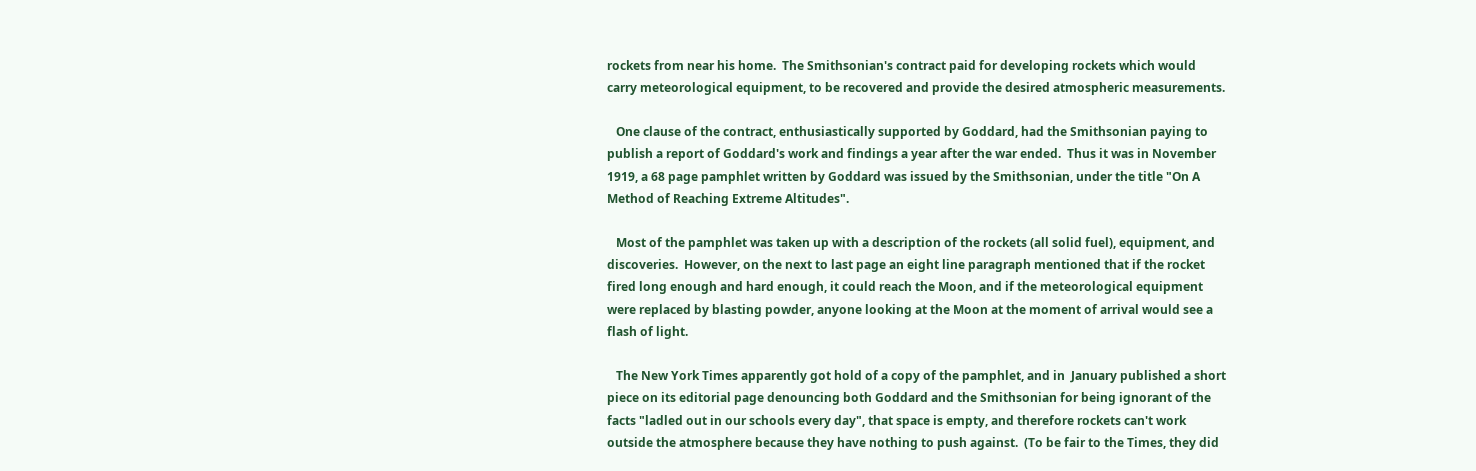rockets from near his home.  The Smithsonian's contract paid for developing rockets which would carry meteorological equipment, to be recovered and provide the desired atmospheric measurements.

   One clause of the contract, enthusiastically supported by Goddard, had the Smithsonian paying to publish a report of Goddard's work and findings a year after the war ended.  Thus it was in November 1919, a 68 page pamphlet written by Goddard was issued by the Smithsonian, under the title "On A Method of Reaching Extreme Altitudes".

   Most of the pamphlet was taken up with a description of the rockets (all solid fuel), equipment, and discoveries.  However, on the next to last page an eight line paragraph mentioned that if the rocket fired long enough and hard enough, it could reach the Moon, and if the meteorological equipment were replaced by blasting powder, anyone looking at the Moon at the moment of arrival would see a flash of light.

   The New York Times apparently got hold of a copy of the pamphlet, and in  January published a short piece on its editorial page denouncing both Goddard and the Smithsonian for being ignorant of the facts "ladled out in our schools every day", that space is empty, and therefore rockets can't work outside the atmosphere because they have nothing to push against.  (To be fair to the Times, they did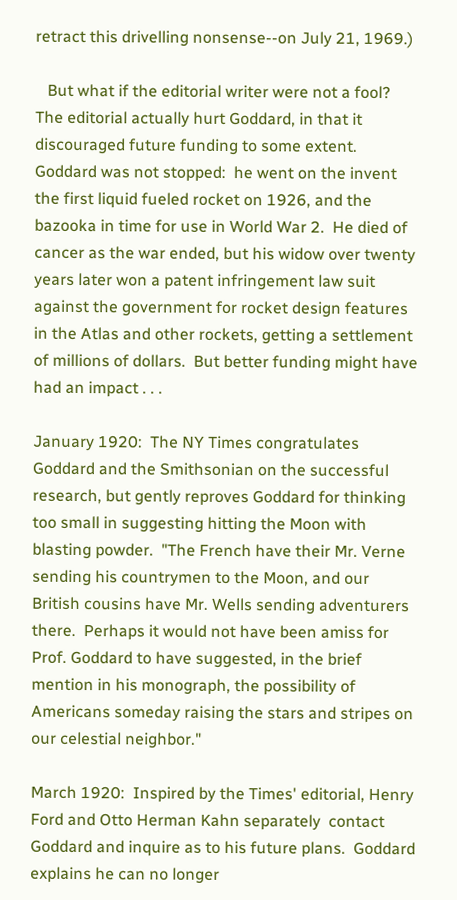retract this drivelling nonsense--on July 21, 1969.)

   But what if the editorial writer were not a fool?  The editorial actually hurt Goddard, in that it discouraged future funding to some extent.  Goddard was not stopped:  he went on the invent the first liquid fueled rocket on 1926, and the bazooka in time for use in World War 2.  He died of cancer as the war ended, but his widow over twenty years later won a patent infringement law suit against the government for rocket design features in the Atlas and other rockets, getting a settlement of millions of dollars.  But better funding might have had an impact . . .

January 1920:  The NY Times congratulates Goddard and the Smithsonian on the successful research, but gently reproves Goddard for thinking too small in suggesting hitting the Moon with blasting powder.  "The French have their Mr. Verne sending his countrymen to the Moon, and our British cousins have Mr. Wells sending adventurers there.  Perhaps it would not have been amiss for Prof. Goddard to have suggested, in the brief mention in his monograph, the possibility of Americans someday raising the stars and stripes on our celestial neighbor."

March 1920:  Inspired by the Times' editorial, Henry Ford and Otto Herman Kahn separately  contact Goddard and inquire as to his future plans.  Goddard explains he can no longer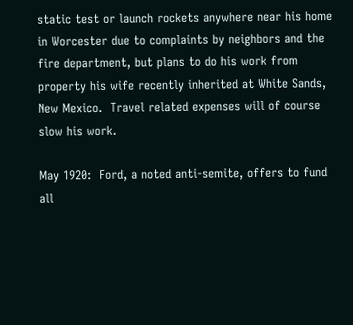static test or launch rockets anywhere near his home in Worcester due to complaints by neighbors and the fire department, but plans to do his work from property his wife recently inherited at White Sands, New Mexico.  Travel related expenses will of course slow his work.

May 1920:  Ford, a noted anti-semite, offers to fund all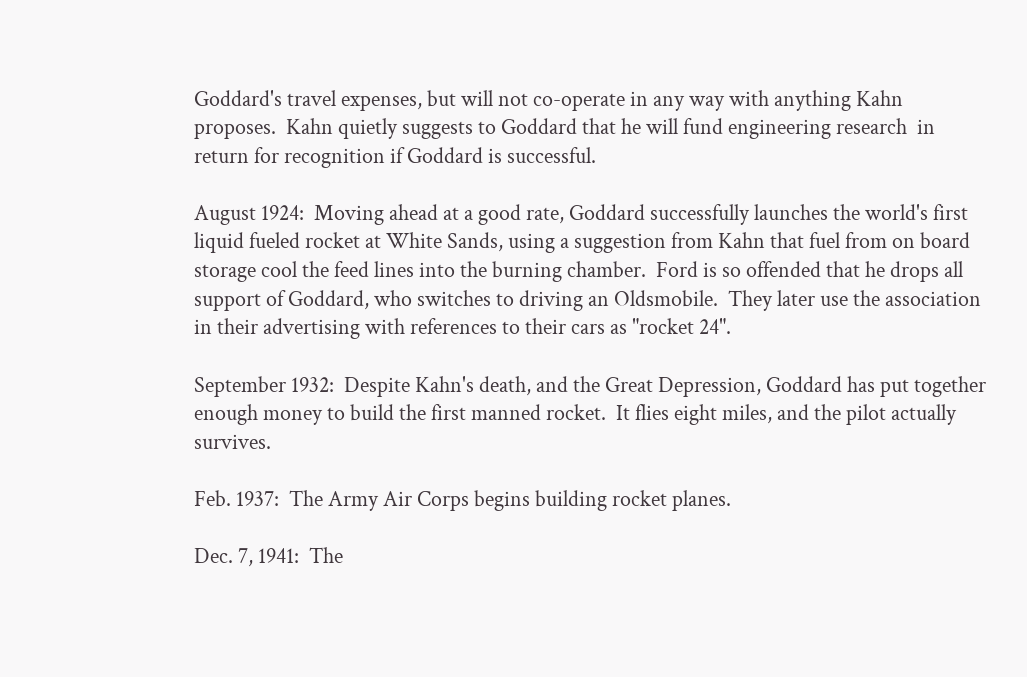Goddard's travel expenses, but will not co-operate in any way with anything Kahn proposes.  Kahn quietly suggests to Goddard that he will fund engineering research  in return for recognition if Goddard is successful.

August 1924:  Moving ahead at a good rate, Goddard successfully launches the world's first liquid fueled rocket at White Sands, using a suggestion from Kahn that fuel from on board storage cool the feed lines into the burning chamber.  Ford is so offended that he drops all support of Goddard, who switches to driving an Oldsmobile.  They later use the association in their advertising with references to their cars as "rocket 24".

September 1932:  Despite Kahn's death, and the Great Depression, Goddard has put together enough money to build the first manned rocket.  It flies eight miles, and the pilot actually survives.

Feb. 1937:  The Army Air Corps begins building rocket planes.

Dec. 7, 1941:  The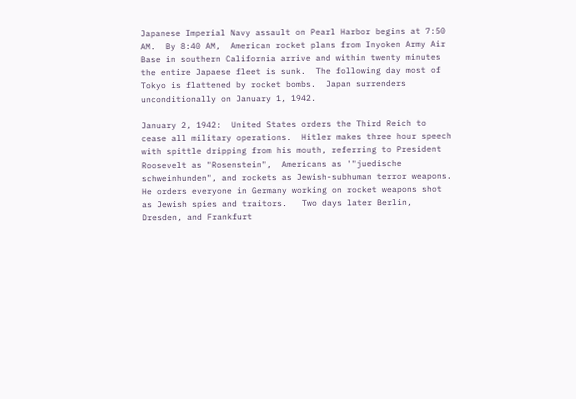Japanese Imperial Navy assault on Pearl Harbor begins at 7:50 AM.  By 8:40 AM,  American rocket plans from Inyoken Army Air Base in southern California arrive and within twenty minutes the entire Japaese fleet is sunk.  The following day most of Tokyo is flattened by rocket bombs.  Japan surrenders unconditionally on January 1, 1942.

January 2, 1942:  United States orders the Third Reich to cease all military operations.  Hitler makes three hour speech with spittle dripping from his mouth, referring to President Roosevelt as "Rosenstein",  Americans as '"juedische schweinhunden", and rockets as Jewish-subhuman terror weapons.  He orders everyone in Germany working on rocket weapons shot as Jewish spies and traitors.   Two days later Berlin, Dresden, and Frankfurt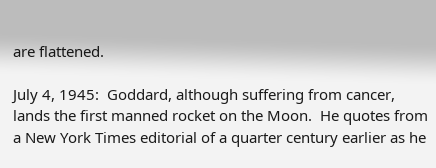are flattened.

July 4, 1945:  Goddard, although suffering from cancer, lands the first manned rocket on the Moon.  He quotes from a New York Times editorial of a quarter century earlier as he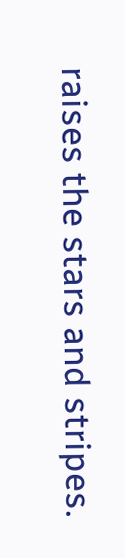raises the stars and stripes.